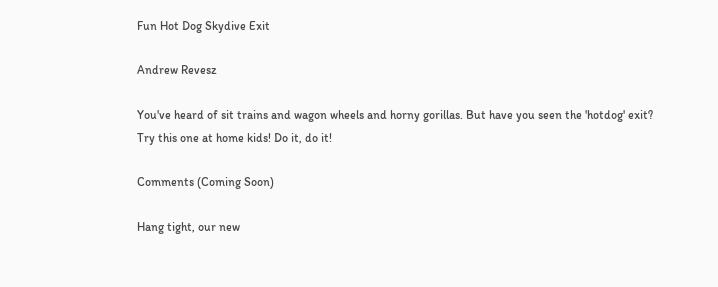Fun Hot Dog Skydive Exit

Andrew Revesz

You've heard of sit trains and wagon wheels and horny gorillas. But have you seen the 'hotdog' exit? Try this one at home kids! Do it, do it!

Comments (Coming Soon)

Hang tight, our new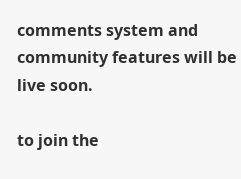comments system and community features will be live soon.

to join the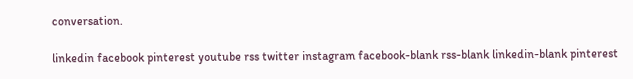conversation.

linkedin facebook pinterest youtube rss twitter instagram facebook-blank rss-blank linkedin-blank pinterest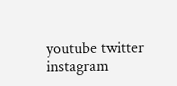youtube twitter instagram